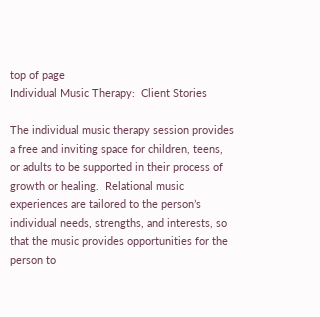top of page
Individual Music Therapy:  Client Stories

The individual music therapy session provides a free and inviting space for children, teens, or adults to be supported in their process of growth or healing.  Relational music experiences are tailored to the person’s individual needs, strengths, and interests, so that the music provides opportunities for the person to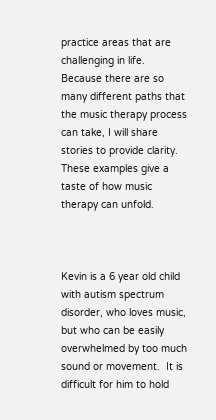practice areas that are challenging in life.  Because there are so many different paths that the music therapy process can take, I will share stories to provide clarity.  These examples give a taste of how music therapy can unfold.



Kevin is a 6 year old child with autism spectrum disorder, who loves music, but who can be easily overwhelmed by too much sound or movement.  It is difficult for him to hold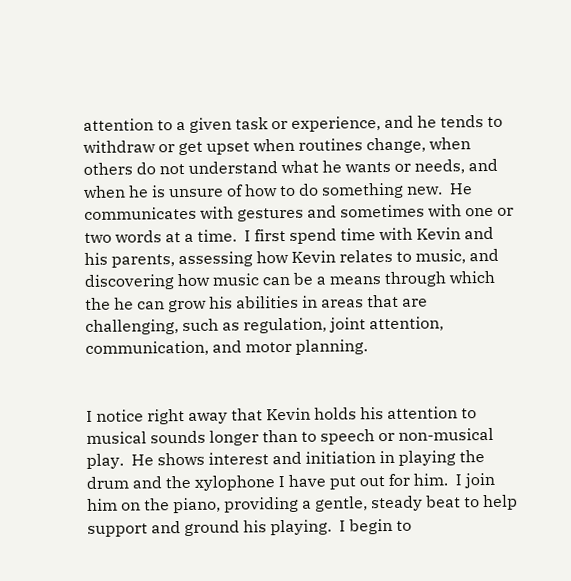attention to a given task or experience, and he tends to withdraw or get upset when routines change, when others do not understand what he wants or needs, and when he is unsure of how to do something new.  He communicates with gestures and sometimes with one or two words at a time.  I first spend time with Kevin and his parents, assessing how Kevin relates to music, and discovering how music can be a means through which the he can grow his abilities in areas that are challenging, such as regulation, joint attention, communication, and motor planning.


I notice right away that Kevin holds his attention to musical sounds longer than to speech or non-musical play.  He shows interest and initiation in playing the drum and the xylophone I have put out for him.  I join him on the piano, providing a gentle, steady beat to help support and ground his playing.  I begin to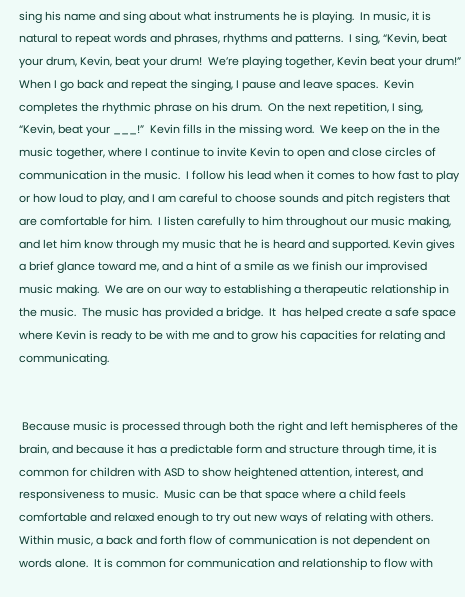sing his name and sing about what instruments he is playing.  In music, it is natural to repeat words and phrases, rhythms and patterns.  I sing, “Kevin, beat your drum, Kevin, beat your drum!  We’re playing together, Kevin beat your drum!”  When I go back and repeat the singing, I pause and leave spaces.  Kevin completes the rhythmic phrase on his drum.  On the next repetition, I sing, “Kevin, beat your ___!”  Kevin fills in the missing word.  We keep on the in the music together, where I continue to invite Kevin to open and close circles of communication in the music.  I follow his lead when it comes to how fast to play or how loud to play, and I am careful to choose sounds and pitch registers that are comfortable for him.  I listen carefully to him throughout our music making, and let him know through my music that he is heard and supported. Kevin gives a brief glance toward me, and a hint of a smile as we finish our improvised music making.  We are on our way to establishing a therapeutic relationship in the music.  The music has provided a bridge.  It  has helped create a safe space where Kevin is ready to be with me and to grow his capacities for relating and communicating.


 Because music is processed through both the right and left hemispheres of the brain, and because it has a predictable form and structure through time, it is common for children with ASD to show heightened attention, interest, and responsiveness to music.  Music can be that space where a child feels comfortable and relaxed enough to try out new ways of relating with others.  Within music, a back and forth flow of communication is not dependent on words alone.  It is common for communication and relationship to flow with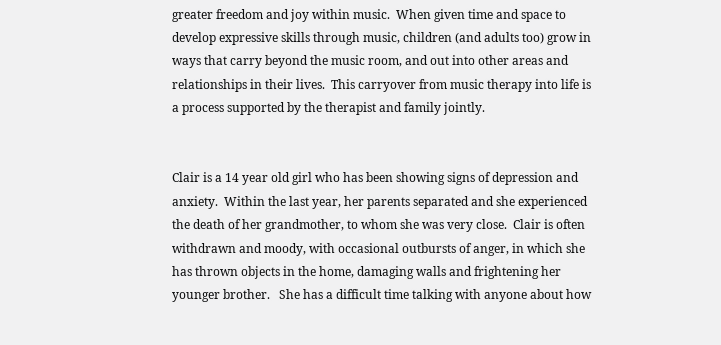greater freedom and joy within music.  When given time and space to develop expressive skills through music, children (and adults too) grow in ways that carry beyond the music room, and out into other areas and relationships in their lives.  This carryover from music therapy into life is a process supported by the therapist and family jointly.


Clair is a 14 year old girl who has been showing signs of depression and anxiety.  Within the last year, her parents separated and she experienced the death of her grandmother, to whom she was very close.  Clair is often withdrawn and moody, with occasional outbursts of anger, in which she has thrown objects in the home, damaging walls and frightening her younger brother.   She has a difficult time talking with anyone about how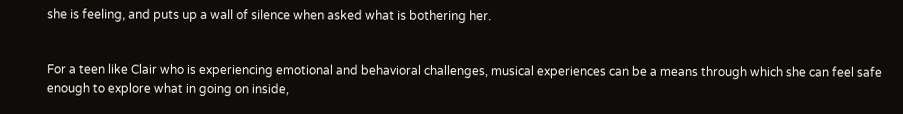she is feeling, and puts up a wall of silence when asked what is bothering her.


For a teen like Clair who is experiencing emotional and behavioral challenges, musical experiences can be a means through which she can feel safe enough to explore what in going on inside,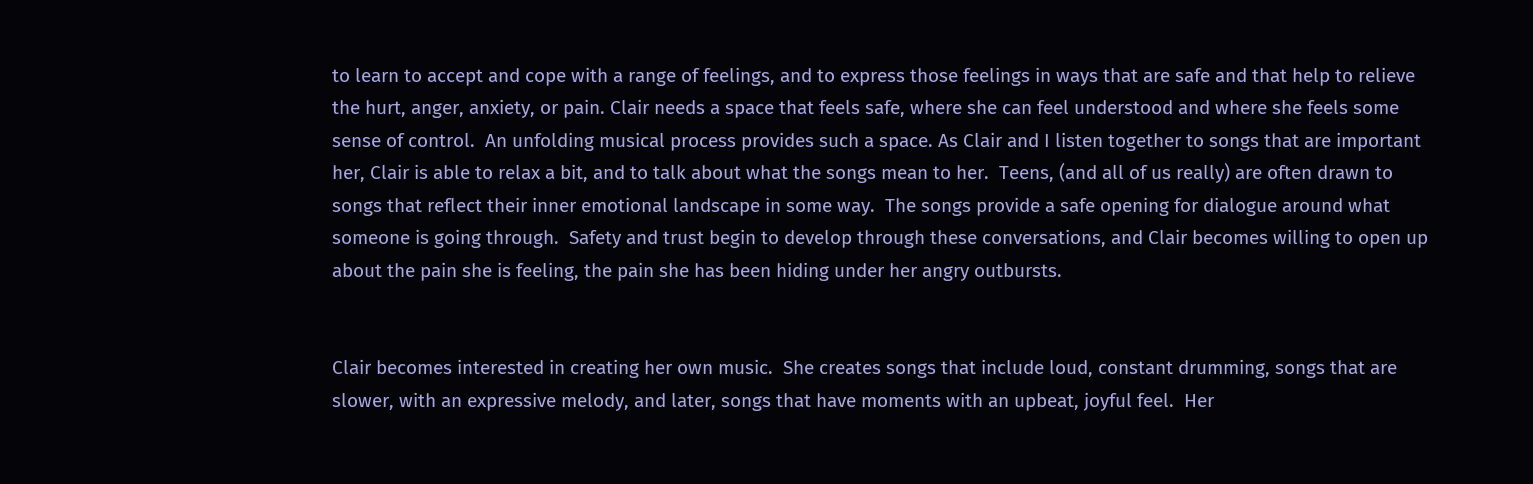to learn to accept and cope with a range of feelings, and to express those feelings in ways that are safe and that help to relieve the hurt, anger, anxiety, or pain. Clair needs a space that feels safe, where she can feel understood and where she feels some sense of control.  An unfolding musical process provides such a space. As Clair and I listen together to songs that are important her, Clair is able to relax a bit, and to talk about what the songs mean to her.  Teens, (and all of us really) are often drawn to songs that reflect their inner emotional landscape in some way.  The songs provide a safe opening for dialogue around what someone is going through.  Safety and trust begin to develop through these conversations, and Clair becomes willing to open up about the pain she is feeling, the pain she has been hiding under her angry outbursts.


Clair becomes interested in creating her own music.  She creates songs that include loud, constant drumming, songs that are slower, with an expressive melody, and later, songs that have moments with an upbeat, joyful feel.  Her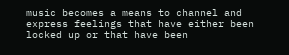music becomes a means to channel and express feelings that have either been locked up or that have been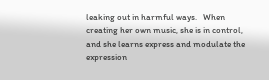leaking out in harmful ways.   When creating her own music, she is in control, and she learns express and modulate the expression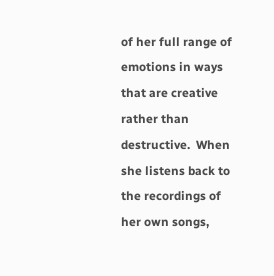of her full range of emotions in ways that are creative rather than destructive.  When she listens back to the recordings of her own songs,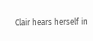Clair hears herself in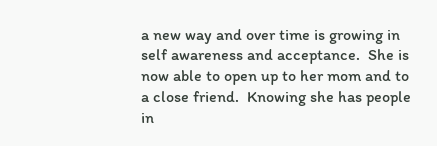a new way and over time is growing in self awareness and acceptance.  She is now able to open up to her mom and to a close friend.  Knowing she has people in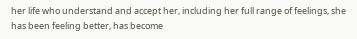her life who understand and accept her, including her full range of feelings, she has been feeling better, has become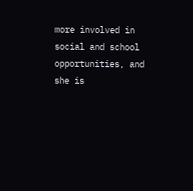more involved in social and school opportunities, and she is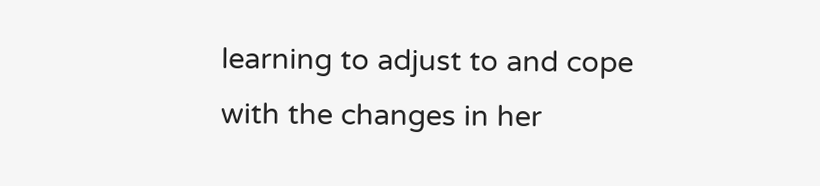learning to adjust to and cope with the changes in her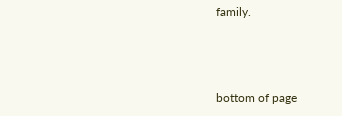family.



bottom of page